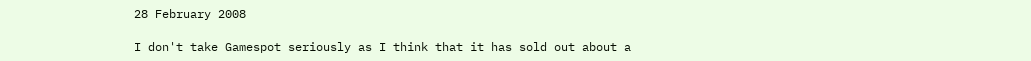28 February 2008

I don't take Gamespot seriously as I think that it has sold out about a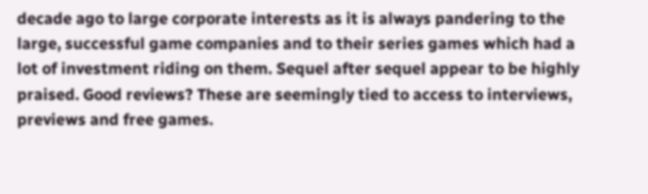decade ago to large corporate interests as it is always pandering to the large, successful game companies and to their series games which had a lot of investment riding on them. Sequel after sequel appear to be highly praised. Good reviews? These are seemingly tied to access to interviews, previews and free games.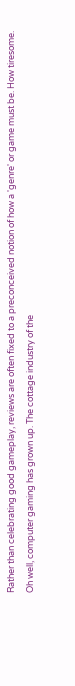Rather than celebrating good gameplay, reviews are often fixed to a preconceived notion of how a 'genre' or game must be. How tiresome. Oh well, computer gaming has grown up. The cottage industry of the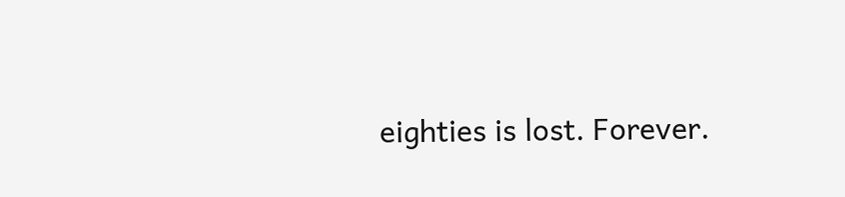eighties is lost. Forever.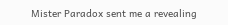Mister Paradox sent me a revealing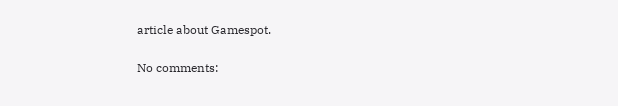article about Gamespot.

No comments: